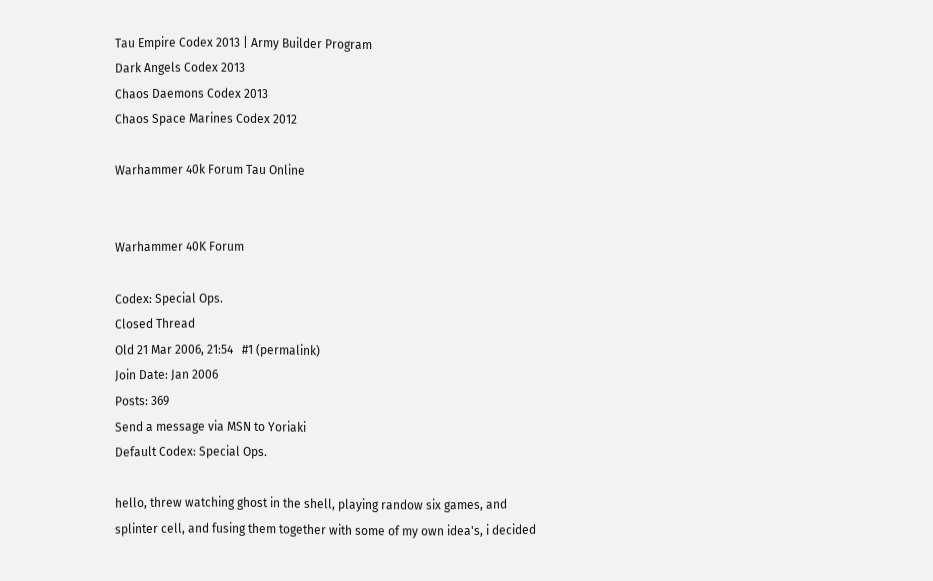Tau Empire Codex 2013 | Army Builder Program
Dark Angels Codex 2013
Chaos Daemons Codex 2013
Chaos Space Marines Codex 2012

Warhammer 40k Forum Tau Online


Warhammer 40K Forum

Codex: Special Ops.
Closed Thread
Old 21 Mar 2006, 21:54   #1 (permalink)
Join Date: Jan 2006
Posts: 369
Send a message via MSN to Yoriaki
Default Codex: Special Ops.

hello, threw watching ghost in the shell, playing randow six games, and splinter cell, and fusing them together with some of my own idea's, i decided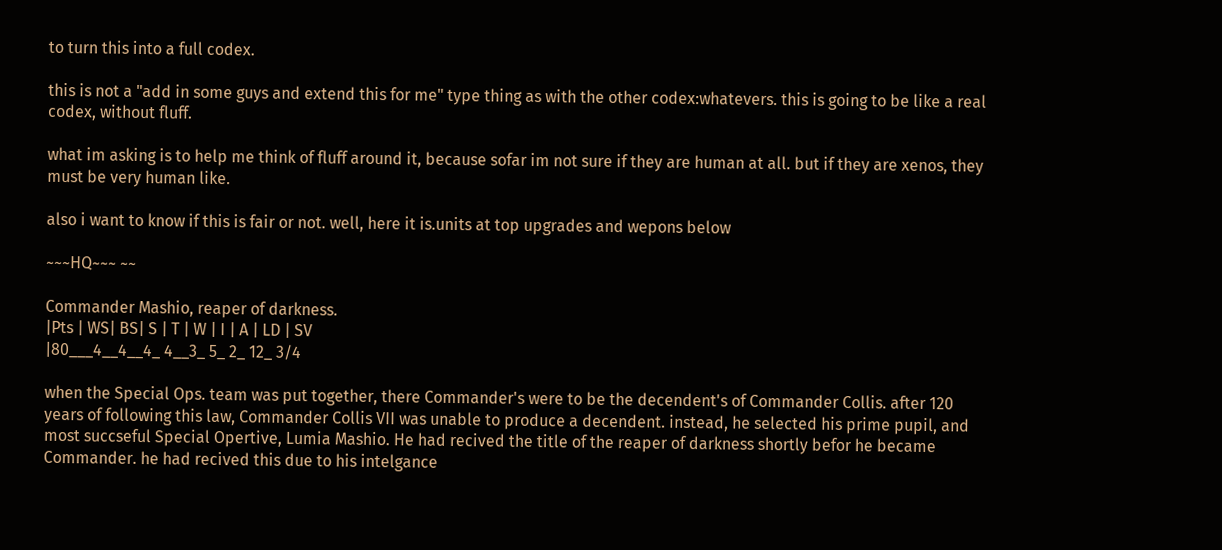to turn this into a full codex.

this is not a "add in some guys and extend this for me" type thing as with the other codex:whatevers. this is going to be like a real codex, without fluff.

what im asking is to help me think of fluff around it, because sofar im not sure if they are human at all. but if they are xenos, they must be very human like.

also i want to know if this is fair or not. well, here it is.units at top upgrades and wepons below

~~~HQ~~~ ~~

Commander Mashio, reaper of darkness.
|Pts | WS| BS| S | T | W | I | A | LD | SV
|80___4__4__4_ 4__3_ 5_ 2_ 12_ 3/4

when the Special Ops. team was put together, there Commander's were to be the decendent's of Commander Collis. after 120 years of following this law, Commander Collis VII was unable to produce a decendent. instead, he selected his prime pupil, and most succseful Special Opertive, Lumia Mashio. He had recived the title of the reaper of darkness shortly befor he became Commander. he had recived this due to his intelgance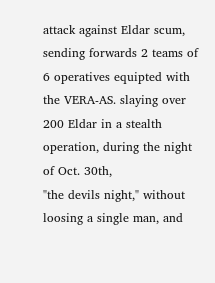attack against Eldar scum, sending forwards 2 teams of 6 operatives equipted with the VERA-AS. slaying over 200 Eldar in a stealth operation, during the night of Oct. 30th,
"the devils night," without loosing a single man, and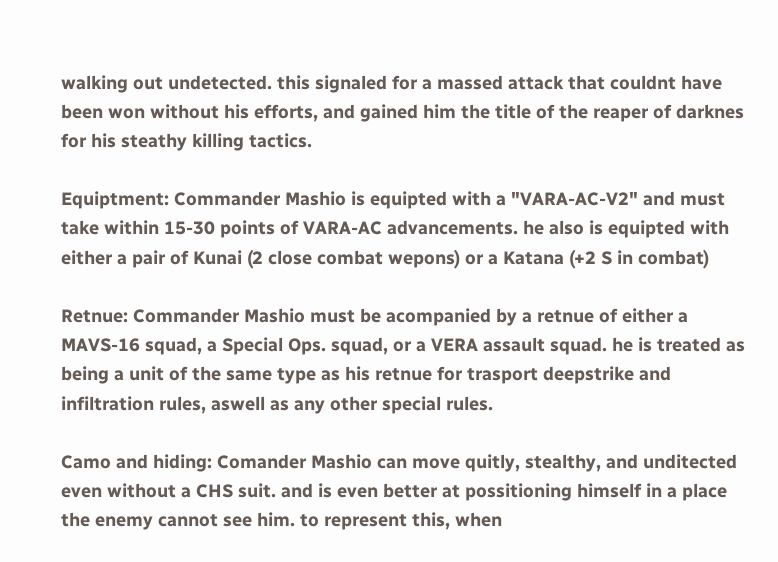walking out undetected. this signaled for a massed attack that couldnt have been won without his efforts, and gained him the title of the reaper of darknes
for his steathy killing tactics.

Equiptment: Commander Mashio is equipted with a "VARA-AC-V2" and must take within 15-30 points of VARA-AC advancements. he also is equipted with either a pair of Kunai (2 close combat wepons) or a Katana (+2 S in combat)

Retnue: Commander Mashio must be acompanied by a retnue of either a MAVS-16 squad, a Special Ops. squad, or a VERA assault squad. he is treated as being a unit of the same type as his retnue for trasport deepstrike and infiltration rules, aswell as any other special rules.

Camo and hiding: Comander Mashio can move quitly, stealthy, and unditected even without a CHS suit. and is even better at possitioning himself in a place the enemy cannot see him. to represent this, when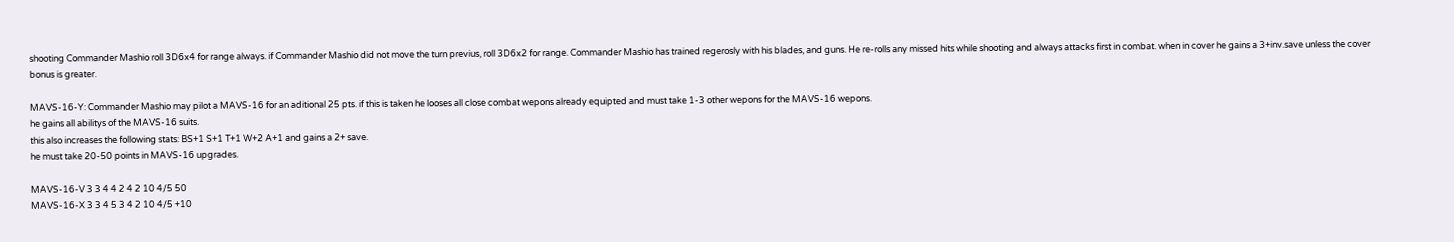shooting Commander Mashio roll 3D6x4 for range always. if Commander Mashio did not move the turn previus, roll 3D6x2 for range. Commander Mashio has trained regerosly with his blades, and guns. He re-rolls any missed hits while shooting and always attacks first in combat. when in cover he gains a 3+inv.save unless the cover bonus is greater.

MAVS-16-Y: Commander Mashio may pilot a MAVS-16 for an aditional 25 pts. if this is taken he looses all close combat wepons already equipted and must take 1-3 other wepons for the MAVS-16 wepons.
he gains all abilitys of the MAVS-16 suits.
this also increases the following stats: BS+1 S+1 T+1 W+2 A+1 and gains a 2+ save.
he must take 20-50 points in MAVS-16 upgrades.

MAVS-16-V 3 3 4 4 2 4 2 10 4/5 50
MAVS-16-X 3 3 4 5 3 4 2 10 4/5 +10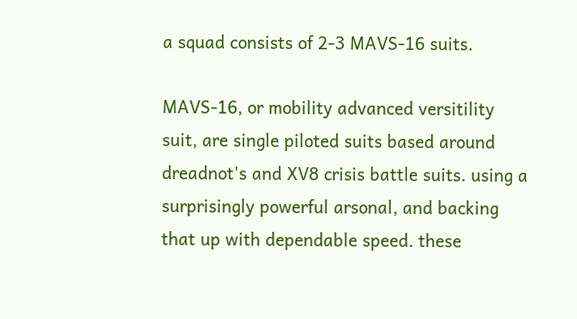a squad consists of 2-3 MAVS-16 suits.

MAVS-16, or mobility advanced versitility suit, are single piloted suits based around dreadnot's and XV8 crisis battle suits. using a surprisingly powerful arsonal, and backing that up with dependable speed. these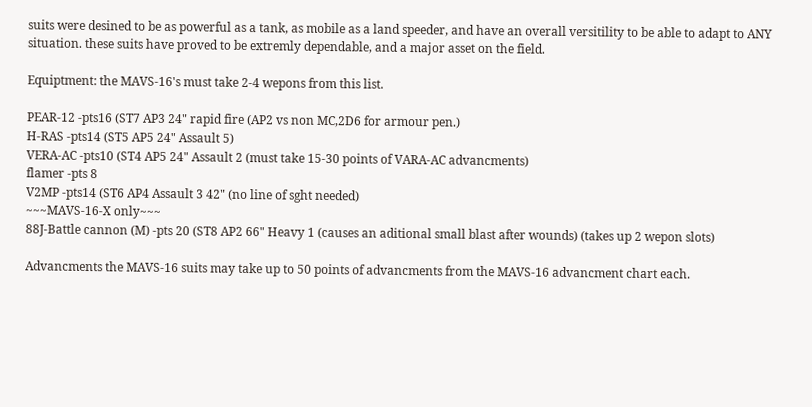suits were desined to be as powerful as a tank, as mobile as a land speeder, and have an overall versitility to be able to adapt to ANY situation. these suits have proved to be extremly dependable, and a major asset on the field.

Equiptment: the MAVS-16's must take 2-4 wepons from this list.

PEAR-12 -pts16 (ST7 AP3 24" rapid fire (AP2 vs non MC,2D6 for armour pen.)
H-RAS -pts14 (ST5 AP5 24" Assault 5)
VERA-AC -pts10 (ST4 AP5 24" Assault 2 (must take 15-30 points of VARA-AC advancments)
flamer -pts 8
V2MP -pts14 (ST6 AP4 Assault 3 42" (no line of sght needed)
~~~MAVS-16-X only~~~
88J-Battle cannon (M) -pts 20 (ST8 AP2 66" Heavy 1 (causes an aditional small blast after wounds) (takes up 2 wepon slots)

Advancments the MAVS-16 suits may take up to 50 points of advancments from the MAVS-16 advancment chart each.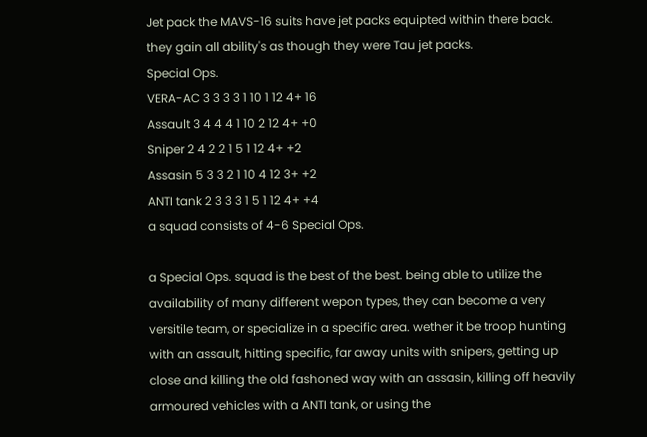Jet pack the MAVS-16 suits have jet packs equipted within there back. they gain all ability's as though they were Tau jet packs.
Special Ops.
VERA-AC 3 3 3 3 1 10 1 12 4+ 16
Assault 3 4 4 4 1 10 2 12 4+ +0
Sniper 2 4 2 2 1 5 1 12 4+ +2
Assasin 5 3 3 2 1 10 4 12 3+ +2
ANTI tank 2 3 3 3 1 5 1 12 4+ +4
a squad consists of 4-6 Special Ops.

a Special Ops. squad is the best of the best. being able to utilize the availability of many different wepon types, they can become a very versitile team, or specialize in a specific area. wether it be troop hunting with an assault, hitting specific, far away units with snipers, getting up close and killing the old fashoned way with an assasin, killing off heavily armoured vehicles with a ANTI tank, or using the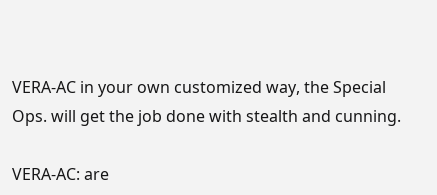VERA-AC in your own customized way, the Special Ops. will get the job done with stealth and cunning.

VERA-AC: are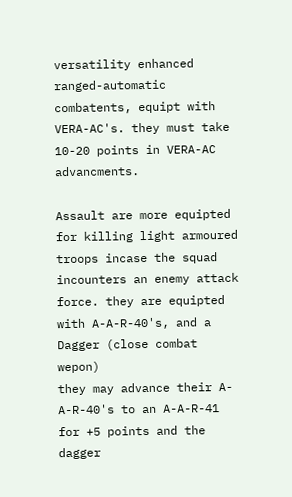versatility enhanced ranged-automatic combatents, equipt with
VERA-AC's. they must take 10-20 points in VERA-AC advancments.

Assault are more equipted for killing light armoured troops incase the squad incounters an enemy attack force. they are equipted with A-A-R-40's, and a Dagger (close combat wepon)
they may advance their A-A-R-40's to an A-A-R-41 for +5 points and the dagger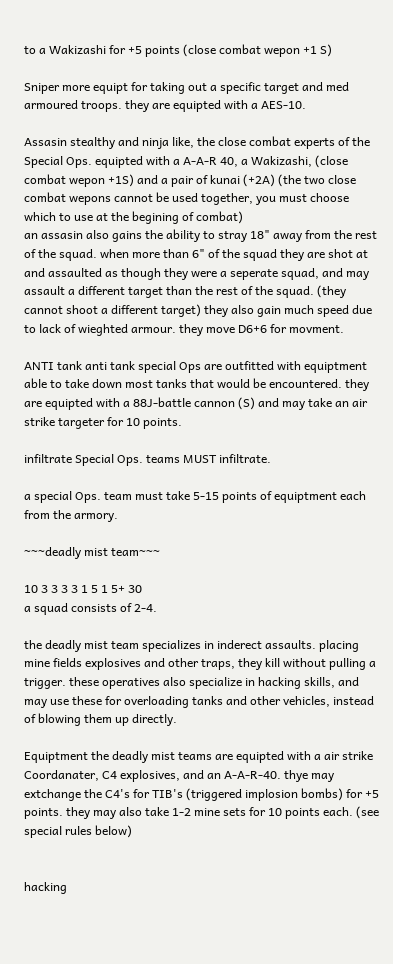to a Wakizashi for +5 points (close combat wepon +1 S)

Sniper more equipt for taking out a specific target and med armoured troops. they are equipted with a AES-10.

Assasin stealthy and ninja like, the close combat experts of the Special Ops. equipted with a A-A-R 40, a Wakizashi, (close combat wepon +1S) and a pair of kunai (+2A) (the two close combat wepons cannot be used together, you must choose which to use at the begining of combat)
an assasin also gains the ability to stray 18" away from the rest of the squad. when more than 6" of the squad they are shot at and assaulted as though they were a seperate squad, and may assault a different target than the rest of the squad. (they cannot shoot a different target) they also gain much speed due to lack of wieghted armour. they move D6+6 for movment.

ANTI tank anti tank special Ops are outfitted with equiptment able to take down most tanks that would be encountered. they are equipted with a 88J-battle cannon (S) and may take an air strike targeter for 10 points.

infiltrate Special Ops. teams MUST infiltrate.

a special Ops. team must take 5-15 points of equiptment each from the armory.

~~~deadly mist team~~~

10 3 3 3 3 1 5 1 5+ 30
a squad consists of 2-4.

the deadly mist team specializes in inderect assaults. placing mine fields explosives and other traps, they kill without pulling a trigger. these operatives also specialize in hacking skills, and may use these for overloading tanks and other vehicles, instead of blowing them up directly.

Equiptment the deadly mist teams are equipted with a air strike Coordanater, C4 explosives, and an A-A-R-40. thye may extchange the C4's for TIB's (triggered implosion bombs) for +5 points. they may also take 1-2 mine sets for 10 points each. (see special rules below)


hacking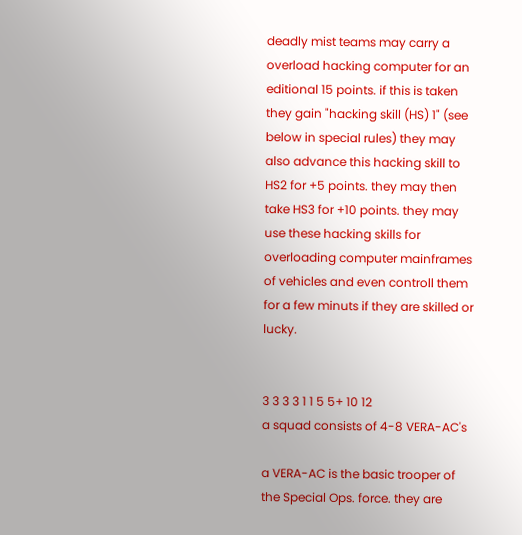deadly mist teams may carry a overload hacking computer for an editional 15 points. if this is taken they gain "hacking skill (HS) 1" (see below in special rules) they may also advance this hacking skill to HS2 for +5 points. they may then take HS3 for +10 points. they may use these hacking skills for overloading computer mainframes of vehicles and even controll them for a few minuts if they are skilled or lucky.


3 3 3 3 1 1 5 5+ 10 12
a squad consists of 4-8 VERA-AC's

a VERA-AC is the basic trooper of the Special Ops. force. they are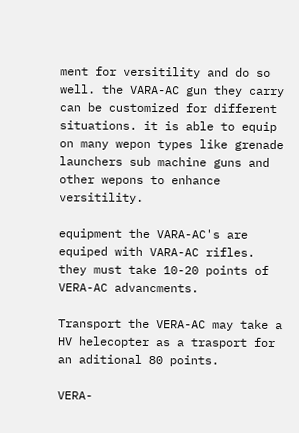ment for versitility and do so well. the VARA-AC gun they carry can be customized for different situations. it is able to equip on many wepon types like grenade launchers sub machine guns and other wepons to enhance versitility.

equipment the VARA-AC's are equiped with VARA-AC rifles. they must take 10-20 points of
VERA-AC advancments.

Transport the VERA-AC may take a HV helecopter as a trasport for an aditional 80 points.

VERA-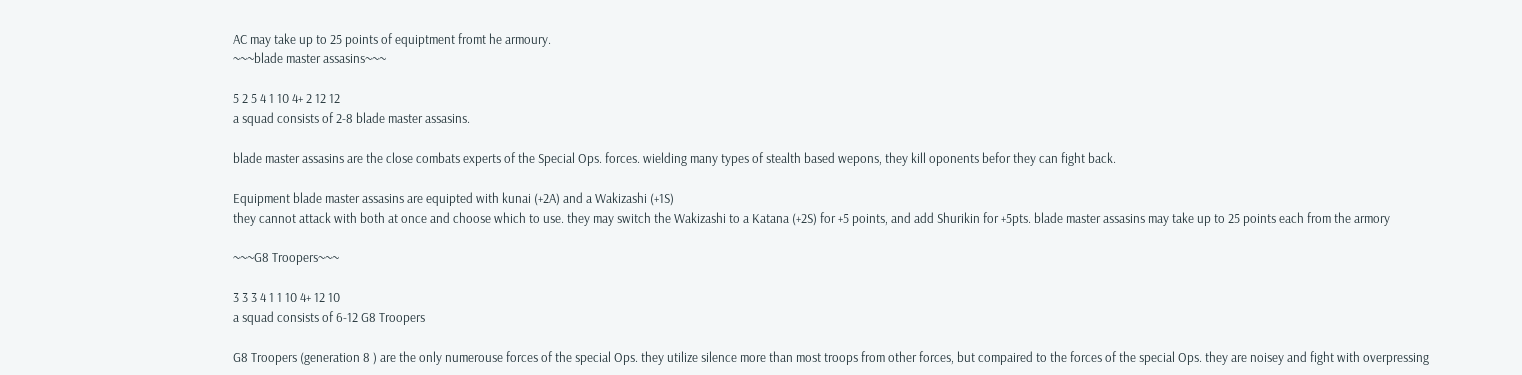AC may take up to 25 points of equiptment fromt he armoury.
~~~blade master assasins~~~

5 2 5 4 1 10 4+ 2 12 12
a squad consists of 2-8 blade master assasins.

blade master assasins are the close combats experts of the Special Ops. forces. wielding many types of stealth based wepons, they kill oponents befor they can fight back.

Equipment blade master assasins are equipted with kunai (+2A) and a Wakizashi (+1S)
they cannot attack with both at once and choose which to use. they may switch the Wakizashi to a Katana (+2S) for +5 points, and add Shurikin for +5pts. blade master assasins may take up to 25 points each from the armory

~~~G8 Troopers~~~

3 3 3 4 1 1 10 4+ 12 10
a squad consists of 6-12 G8 Troopers

G8 Troopers (generation 8 ) are the only numerouse forces of the special Ops. they utilize silence more than most troops from other forces, but compaired to the forces of the special Ops. they are noisey and fight with overpressing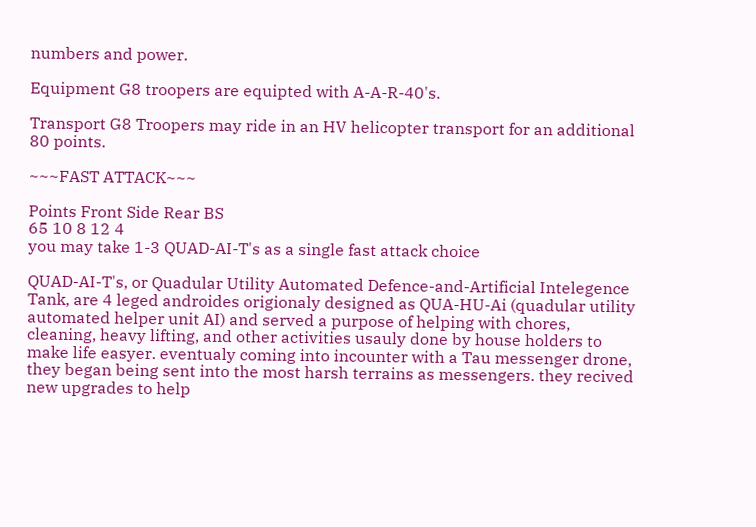numbers and power.

Equipment G8 troopers are equipted with A-A-R-40's.

Transport G8 Troopers may ride in an HV helicopter transport for an additional 80 points.

~~~FAST ATTACK~~~

Points Front Side Rear BS
65 10 8 12 4
you may take 1-3 QUAD-AI-T's as a single fast attack choice

QUAD-AI-T's, or Quadular Utility Automated Defence-and-Artificial Intelegence Tank, are 4 leged androides origionaly designed as QUA-HU-Ai (quadular utility automated helper unit AI) and served a purpose of helping with chores, cleaning, heavy lifting, and other activities usauly done by house holders to make life easyer. eventualy coming into incounter with a Tau messenger drone, they began being sent into the most harsh terrains as messengers. they recived new upgrades to help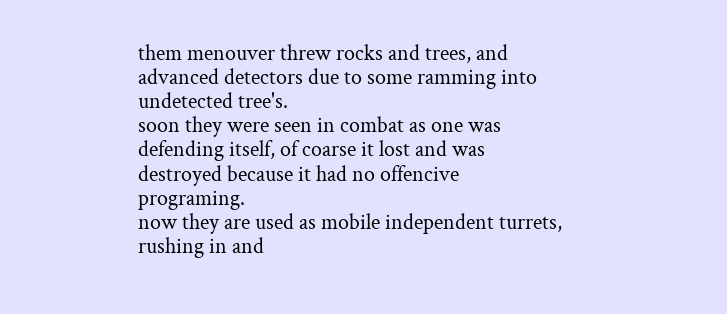them menouver threw rocks and trees, and advanced detectors due to some ramming into undetected tree's.
soon they were seen in combat as one was defending itself, of coarse it lost and was destroyed because it had no offencive programing.
now they are used as mobile independent turrets, rushing in and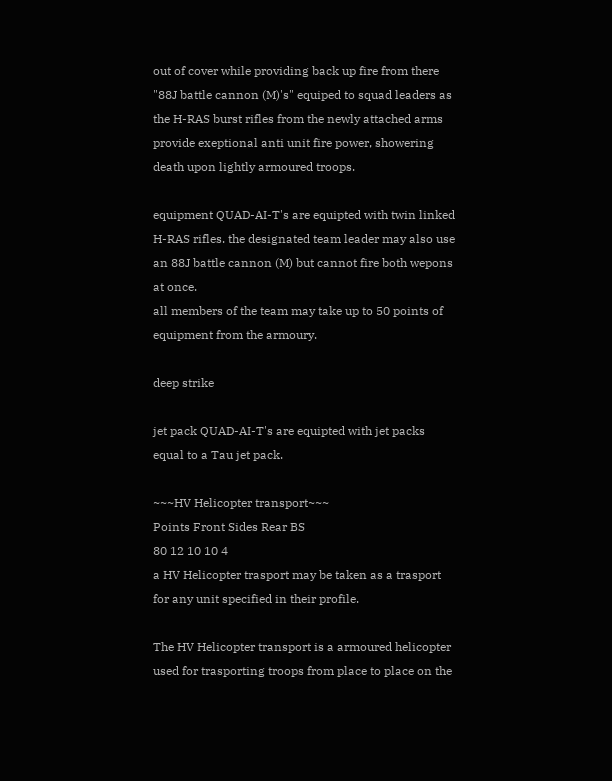out of cover while providing back up fire from there "88J battle cannon (M)'s" equiped to squad leaders as the H-RAS burst rifles from the newly attached arms provide exeptional anti unit fire power, showering death upon lightly armoured troops.

equipment QUAD-AI-T's are equipted with twin linked H-RAS rifles. the designated team leader may also use an 88J battle cannon (M) but cannot fire both wepons at once.
all members of the team may take up to 50 points of equipment from the armoury.

deep strike

jet pack QUAD-AI-T's are equipted with jet packs equal to a Tau jet pack.

~~~HV Helicopter transport~~~
Points Front Sides Rear BS
80 12 10 10 4
a HV Helicopter trasport may be taken as a trasport for any unit specified in their profile.

The HV Helicopter transport is a armoured helicopter used for trasporting troops from place to place on the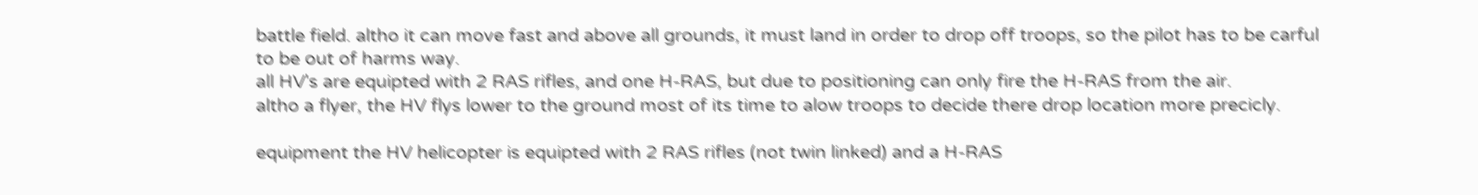battle field. altho it can move fast and above all grounds, it must land in order to drop off troops, so the pilot has to be carful to be out of harms way.
all HV's are equipted with 2 RAS rifles, and one H-RAS, but due to positioning can only fire the H-RAS from the air.
altho a flyer, the HV flys lower to the ground most of its time to alow troops to decide there drop location more precicly.

equipment the HV helicopter is equipted with 2 RAS rifles (not twin linked) and a H-RAS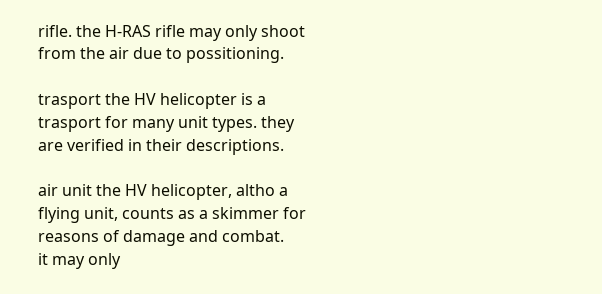rifle. the H-RAS rifle may only shoot from the air due to possitioning.

trasport the HV helicopter is a trasport for many unit types. they are verified in their descriptions.

air unit the HV helicopter, altho a flying unit, counts as a skimmer for reasons of damage and combat.
it may only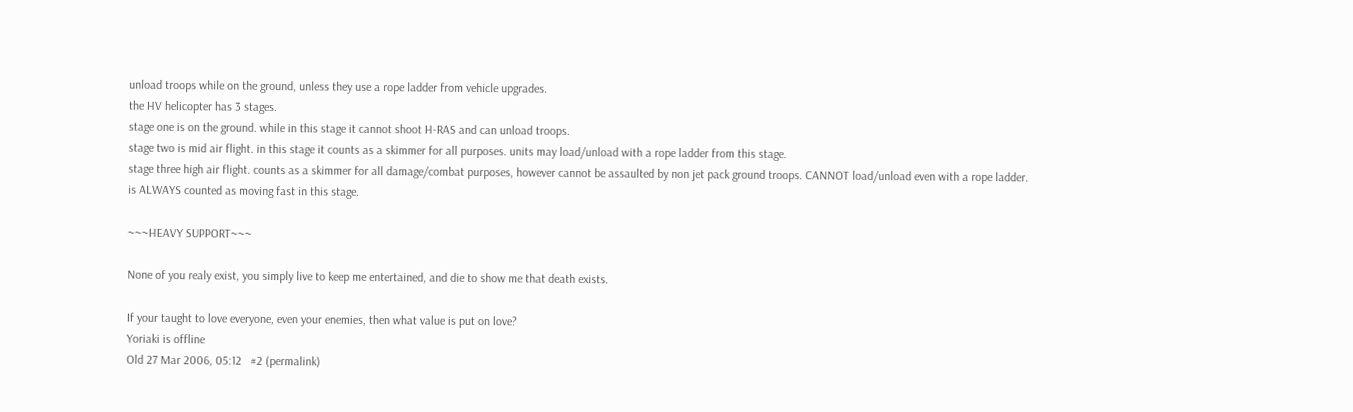unload troops while on the ground, unless they use a rope ladder from vehicle upgrades.
the HV helicopter has 3 stages.
stage one is on the ground. while in this stage it cannot shoot H-RAS and can unload troops.
stage two is mid air flight. in this stage it counts as a skimmer for all purposes. units may load/unload with a rope ladder from this stage.
stage three high air flight. counts as a skimmer for all damage/combat purposes, however cannot be assaulted by non jet pack ground troops. CANNOT load/unload even with a rope ladder.
is ALWAYS counted as moving fast in this stage.

~~~HEAVY SUPPORT~~~

None of you realy exist, you simply live to keep me entertained, and die to show me that death exists.

If your taught to love everyone, even your enemies, then what value is put on love?
Yoriaki is offline
Old 27 Mar 2006, 05:12   #2 (permalink)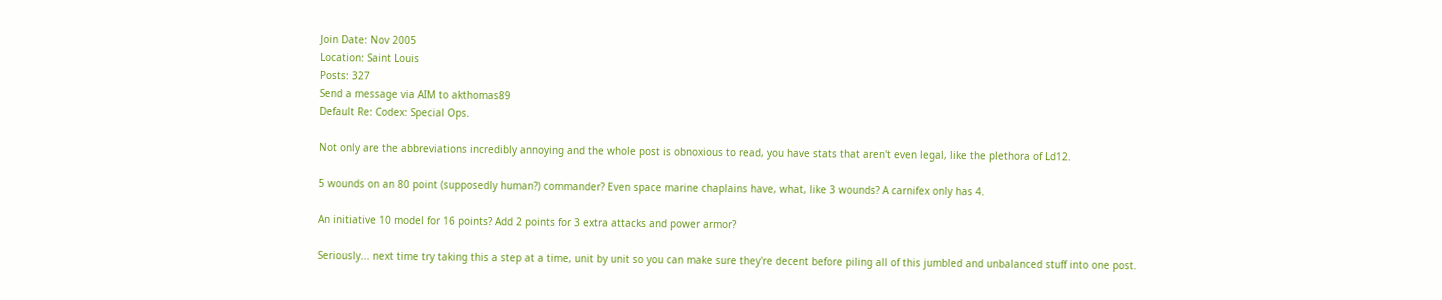Join Date: Nov 2005
Location: Saint Louis
Posts: 327
Send a message via AIM to akthomas89
Default Re: Codex: Special Ops.

Not only are the abbreviations incredibly annoying and the whole post is obnoxious to read, you have stats that aren't even legal, like the plethora of Ld12.

5 wounds on an 80 point (supposedly human?) commander? Even space marine chaplains have, what, like 3 wounds? A carnifex only has 4.

An initiative 10 model for 16 points? Add 2 points for 3 extra attacks and power armor?

Seriously... next time try taking this a step at a time, unit by unit so you can make sure they're decent before piling all of this jumbled and unbalanced stuff into one post.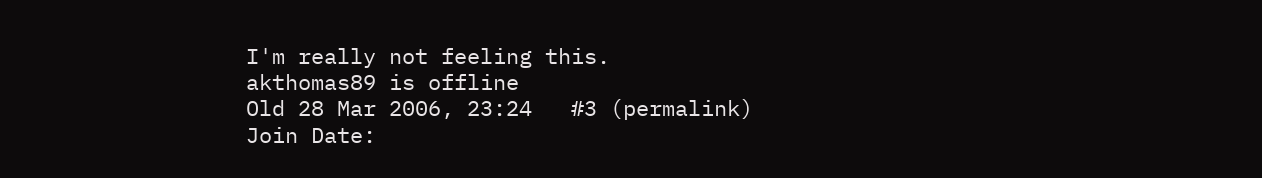I'm really not feeling this.
akthomas89 is offline
Old 28 Mar 2006, 23:24   #3 (permalink)
Join Date: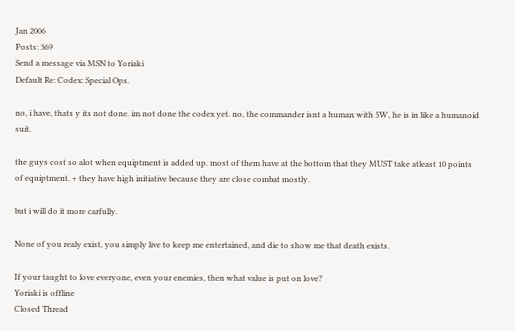Jan 2006
Posts: 369
Send a message via MSN to Yoriaki
Default Re: Codex: Special Ops.

no, i have, thats y its not done. im not done the codex yet. no, the commander isnt a human with 5W, he is in like a humanoid suit.

the guys cost so alot when equiptment is added up. most of them have at the bottom that they MUST take atleast 10 points of equiptment. + they have high initiative because they are close combat mostly.

but i will do it more carfully.

None of you realy exist, you simply live to keep me entertained, and die to show me that death exists.

If your taught to love everyone, even your enemies, then what value is put on love?
Yoriaki is offline
Closed Thread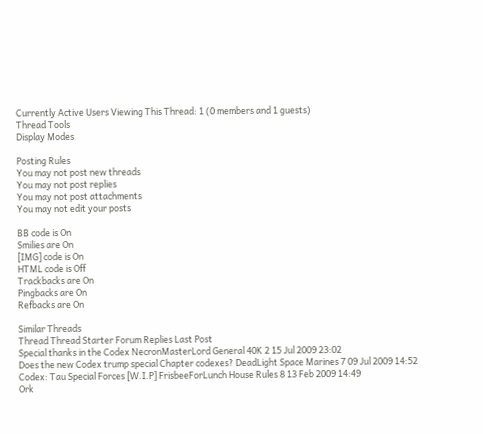Currently Active Users Viewing This Thread: 1 (0 members and 1 guests)
Thread Tools
Display Modes

Posting Rules
You may not post new threads
You may not post replies
You may not post attachments
You may not edit your posts

BB code is On
Smilies are On
[IMG] code is On
HTML code is Off
Trackbacks are On
Pingbacks are On
Refbacks are On

Similar Threads
Thread Thread Starter Forum Replies Last Post
Special thanks in the Codex NecronMasterLord General 40K 2 15 Jul 2009 23:02
Does the new Codex trump special Chapter codexes? DeadLight Space Marines 7 09 Jul 2009 14:52
Codex: Tau Special Forces [W.I.P] FrisbeeForLunch House Rules 8 13 Feb 2009 14:49
Ork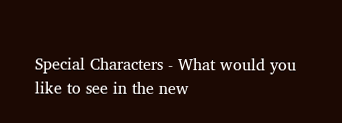Special Characters - What would you like to see in the new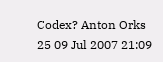Codex? Anton Orks 25 09 Jul 2007 21:09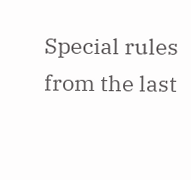Special rules from the last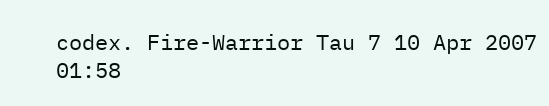codex. Fire-Warrior Tau 7 10 Apr 2007 01:58